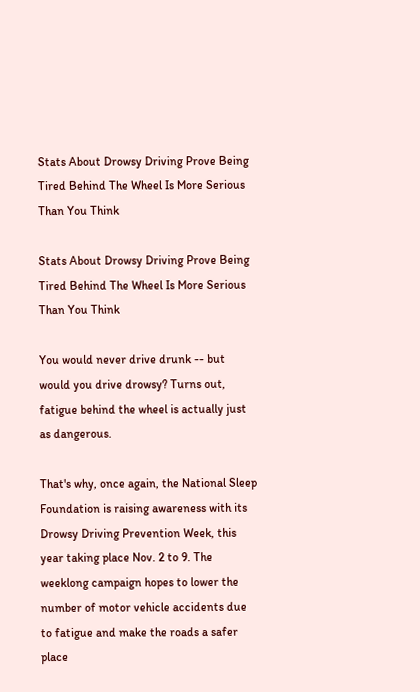Stats About Drowsy Driving Prove Being Tired Behind The Wheel Is More Serious Than You Think

Stats About Drowsy Driving Prove Being Tired Behind The Wheel Is More Serious Than You Think

You would never drive drunk -- but would you drive drowsy? Turns out, fatigue behind the wheel is actually just as dangerous.

That's why, once again, the National Sleep Foundation is raising awareness with its Drowsy Driving Prevention Week, this year taking place Nov. 2 to 9. The weeklong campaign hopes to lower the number of motor vehicle accidents due to fatigue and make the roads a safer place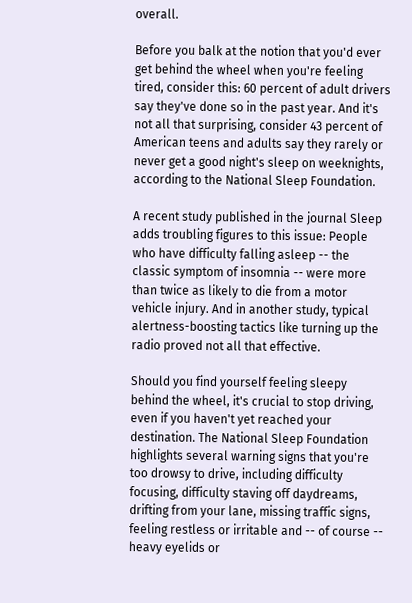overall.

Before you balk at the notion that you'd ever get behind the wheel when you're feeling tired, consider this: 60 percent of adult drivers say they've done so in the past year. And it's not all that surprising, consider 43 percent of American teens and adults say they rarely or never get a good night's sleep on weeknights, according to the National Sleep Foundation.

A recent study published in the journal Sleep adds troubling figures to this issue: People who have difficulty falling asleep -- the classic symptom of insomnia -- were more than twice as likely to die from a motor vehicle injury. And in another study, typical alertness-boosting tactics like turning up the radio proved not all that effective.

Should you find yourself feeling sleepy behind the wheel, it's crucial to stop driving, even if you haven't yet reached your destination. The National Sleep Foundation highlights several warning signs that you're too drowsy to drive, including difficulty focusing, difficulty staving off daydreams, drifting from your lane, missing traffic signs, feeling restless or irritable and -- of course -- heavy eyelids or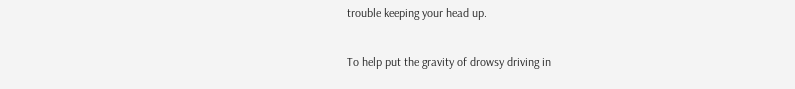trouble keeping your head up.

To help put the gravity of drowsy driving in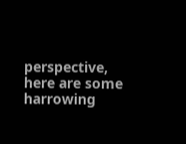perspective, here are some harrowing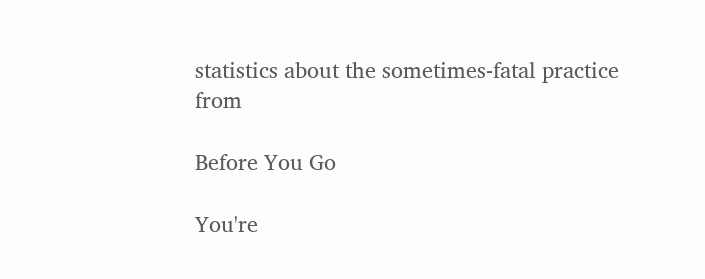statistics about the sometimes-fatal practice from

Before You Go

You're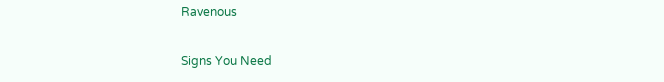Ravenous

Signs You Need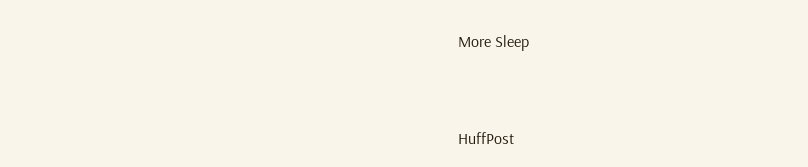More Sleep


HuffPost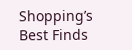Shopping’s Best Finds